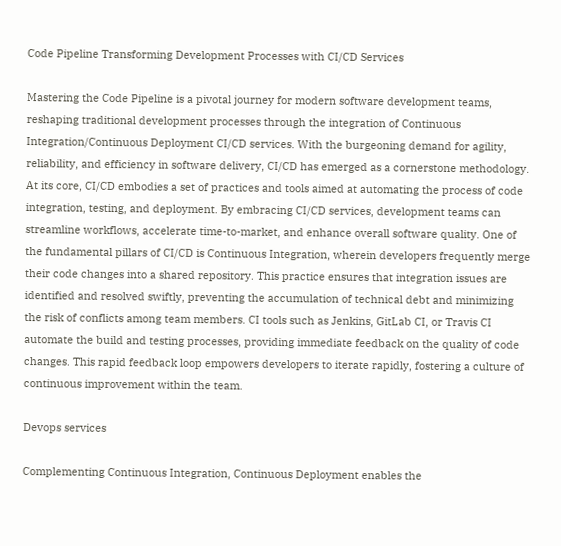Code Pipeline Transforming Development Processes with CI/CD Services

Mastering the Code Pipeline is a pivotal journey for modern software development teams, reshaping traditional development processes through the integration of Continuous Integration/Continuous Deployment CI/CD services. With the burgeoning demand for agility, reliability, and efficiency in software delivery, CI/CD has emerged as a cornerstone methodology. At its core, CI/CD embodies a set of practices and tools aimed at automating the process of code integration, testing, and deployment. By embracing CI/CD services, development teams can streamline workflows, accelerate time-to-market, and enhance overall software quality. One of the fundamental pillars of CI/CD is Continuous Integration, wherein developers frequently merge their code changes into a shared repository. This practice ensures that integration issues are identified and resolved swiftly, preventing the accumulation of technical debt and minimizing the risk of conflicts among team members. CI tools such as Jenkins, GitLab CI, or Travis CI automate the build and testing processes, providing immediate feedback on the quality of code changes. This rapid feedback loop empowers developers to iterate rapidly, fostering a culture of continuous improvement within the team.

Devops services

Complementing Continuous Integration, Continuous Deployment enables the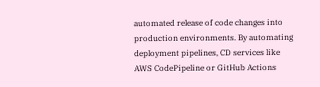automated release of code changes into production environments. By automating deployment pipelines, CD services like AWS CodePipeline or GitHub Actions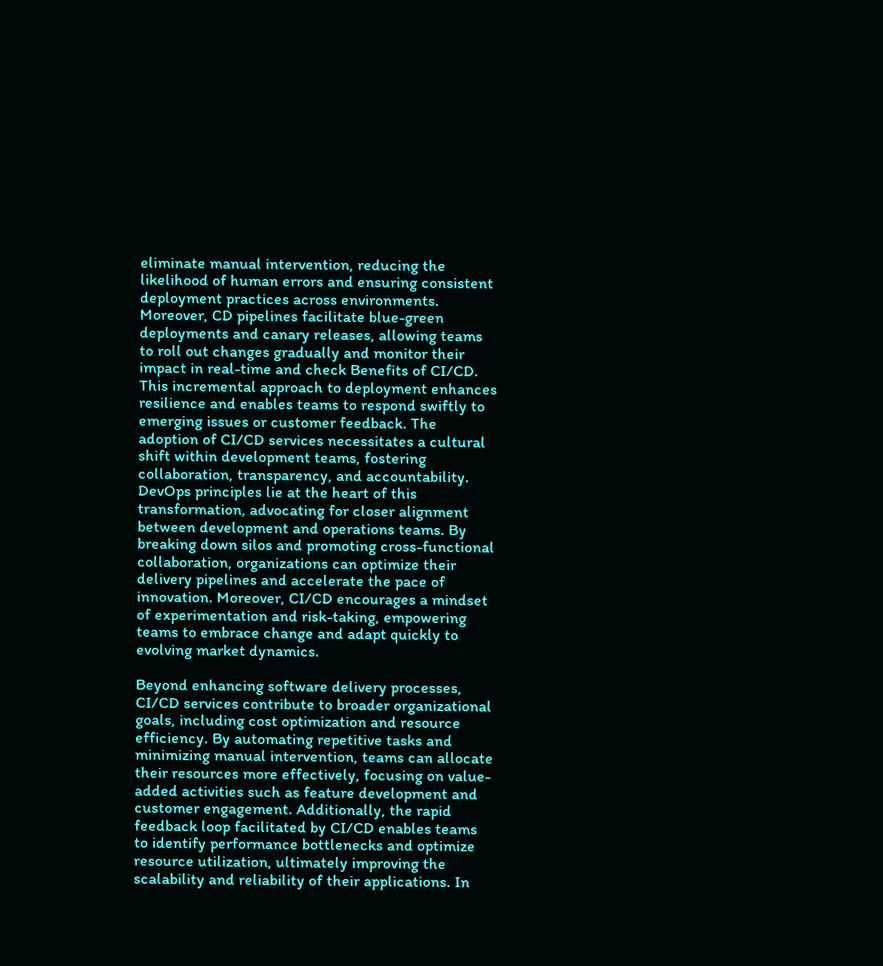eliminate manual intervention, reducing the likelihood of human errors and ensuring consistent deployment practices across environments. Moreover, CD pipelines facilitate blue-green deployments and canary releases, allowing teams to roll out changes gradually and monitor their impact in real-time and check Benefits of CI/CD. This incremental approach to deployment enhances resilience and enables teams to respond swiftly to emerging issues or customer feedback. The adoption of CI/CD services necessitates a cultural shift within development teams, fostering collaboration, transparency, and accountability. DevOps principles lie at the heart of this transformation, advocating for closer alignment between development and operations teams. By breaking down silos and promoting cross-functional collaboration, organizations can optimize their delivery pipelines and accelerate the pace of innovation. Moreover, CI/CD encourages a mindset of experimentation and risk-taking, empowering teams to embrace change and adapt quickly to evolving market dynamics.

Beyond enhancing software delivery processes, CI/CD services contribute to broader organizational goals, including cost optimization and resource efficiency. By automating repetitive tasks and minimizing manual intervention, teams can allocate their resources more effectively, focusing on value-added activities such as feature development and customer engagement. Additionally, the rapid feedback loop facilitated by CI/CD enables teams to identify performance bottlenecks and optimize resource utilization, ultimately improving the scalability and reliability of their applications. In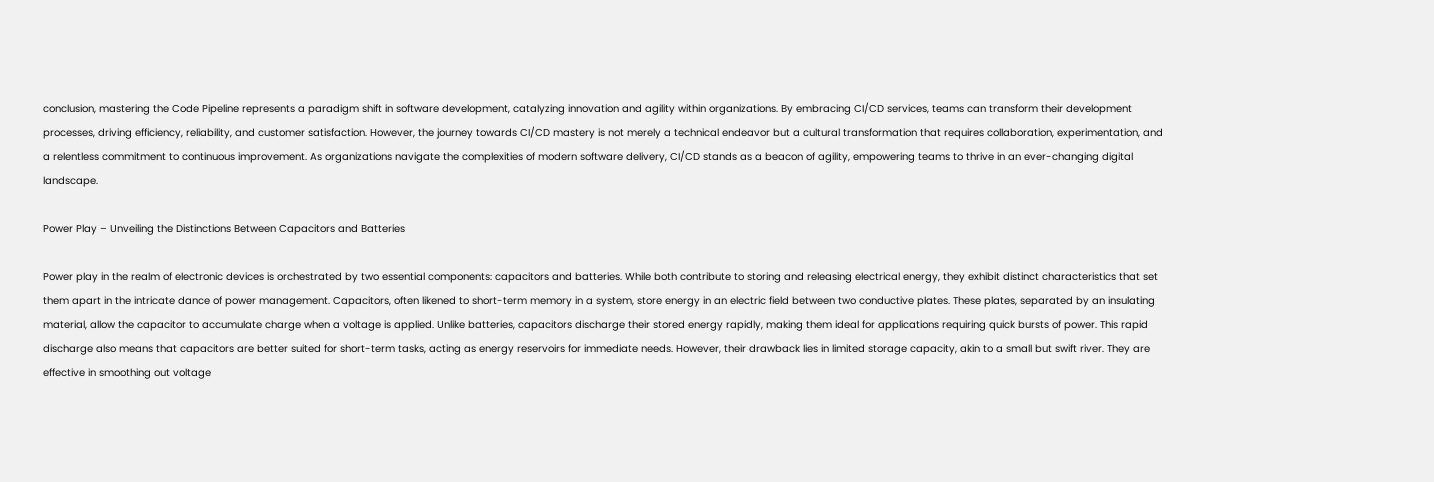conclusion, mastering the Code Pipeline represents a paradigm shift in software development, catalyzing innovation and agility within organizations. By embracing CI/CD services, teams can transform their development processes, driving efficiency, reliability, and customer satisfaction. However, the journey towards CI/CD mastery is not merely a technical endeavor but a cultural transformation that requires collaboration, experimentation, and a relentless commitment to continuous improvement. As organizations navigate the complexities of modern software delivery, CI/CD stands as a beacon of agility, empowering teams to thrive in an ever-changing digital landscape.

Power Play – Unveiling the Distinctions Between Capacitors and Batteries

Power play in the realm of electronic devices is orchestrated by two essential components: capacitors and batteries. While both contribute to storing and releasing electrical energy, they exhibit distinct characteristics that set them apart in the intricate dance of power management. Capacitors, often likened to short-term memory in a system, store energy in an electric field between two conductive plates. These plates, separated by an insulating material, allow the capacitor to accumulate charge when a voltage is applied. Unlike batteries, capacitors discharge their stored energy rapidly, making them ideal for applications requiring quick bursts of power. This rapid discharge also means that capacitors are better suited for short-term tasks, acting as energy reservoirs for immediate needs. However, their drawback lies in limited storage capacity, akin to a small but swift river. They are effective in smoothing out voltage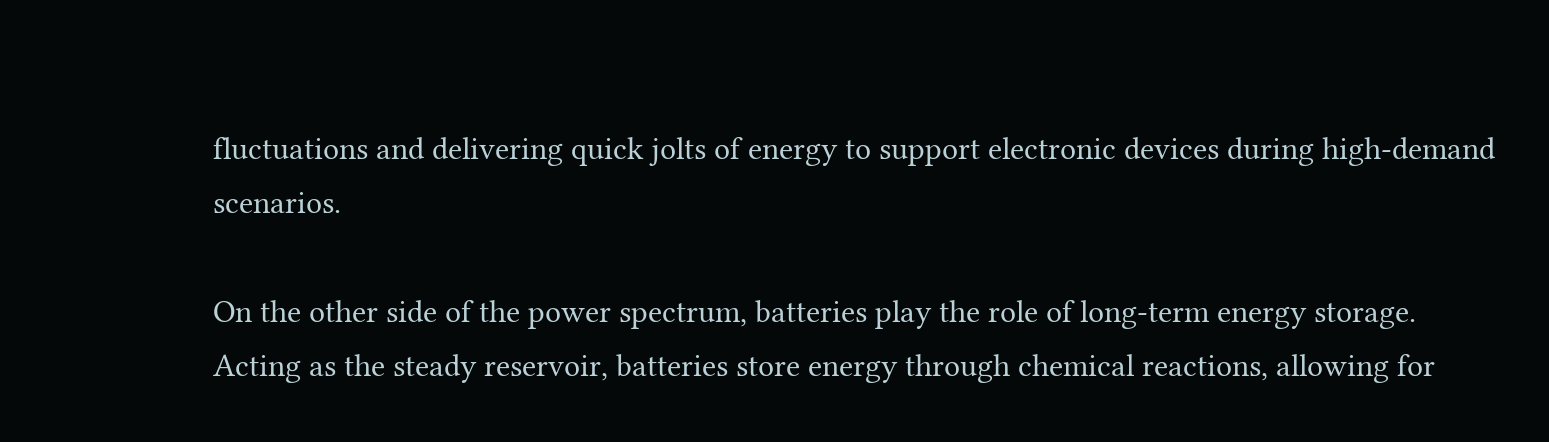fluctuations and delivering quick jolts of energy to support electronic devices during high-demand scenarios.

On the other side of the power spectrum, batteries play the role of long-term energy storage. Acting as the steady reservoir, batteries store energy through chemical reactions, allowing for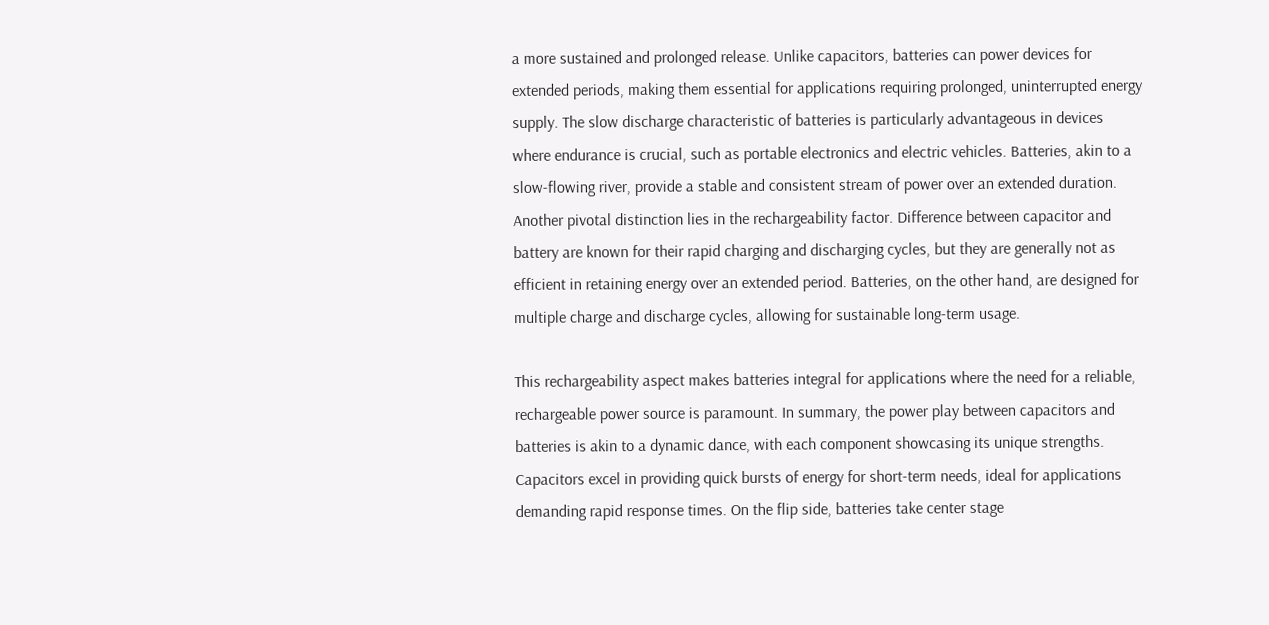a more sustained and prolonged release. Unlike capacitors, batteries can power devices for extended periods, making them essential for applications requiring prolonged, uninterrupted energy supply. The slow discharge characteristic of batteries is particularly advantageous in devices where endurance is crucial, such as portable electronics and electric vehicles. Batteries, akin to a slow-flowing river, provide a stable and consistent stream of power over an extended duration. Another pivotal distinction lies in the rechargeability factor. Difference between capacitor and battery are known for their rapid charging and discharging cycles, but they are generally not as efficient in retaining energy over an extended period. Batteries, on the other hand, are designed for multiple charge and discharge cycles, allowing for sustainable long-term usage.

This rechargeability aspect makes batteries integral for applications where the need for a reliable, rechargeable power source is paramount. In summary, the power play between capacitors and batteries is akin to a dynamic dance, with each component showcasing its unique strengths. Capacitors excel in providing quick bursts of energy for short-term needs, ideal for applications demanding rapid response times. On the flip side, batteries take center stage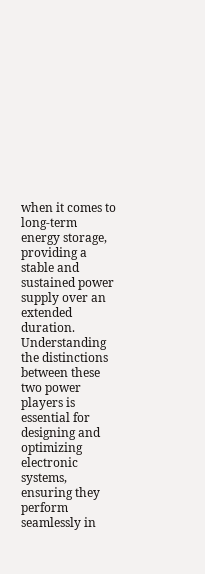when it comes to long-term energy storage, providing a stable and sustained power supply over an extended duration. Understanding the distinctions between these two power players is essential for designing and optimizing electronic systems, ensuring they perform seamlessly in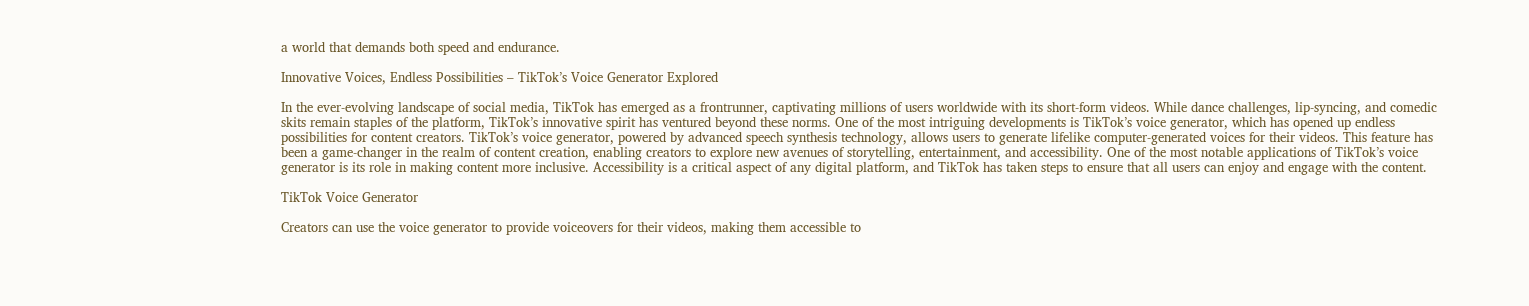a world that demands both speed and endurance.

Innovative Voices, Endless Possibilities – TikTok’s Voice Generator Explored

In the ever-evolving landscape of social media, TikTok has emerged as a frontrunner, captivating millions of users worldwide with its short-form videos. While dance challenges, lip-syncing, and comedic skits remain staples of the platform, TikTok’s innovative spirit has ventured beyond these norms. One of the most intriguing developments is TikTok’s voice generator, which has opened up endless possibilities for content creators. TikTok’s voice generator, powered by advanced speech synthesis technology, allows users to generate lifelike computer-generated voices for their videos. This feature has been a game-changer in the realm of content creation, enabling creators to explore new avenues of storytelling, entertainment, and accessibility. One of the most notable applications of TikTok’s voice generator is its role in making content more inclusive. Accessibility is a critical aspect of any digital platform, and TikTok has taken steps to ensure that all users can enjoy and engage with the content.

TikTok Voice Generator

Creators can use the voice generator to provide voiceovers for their videos, making them accessible to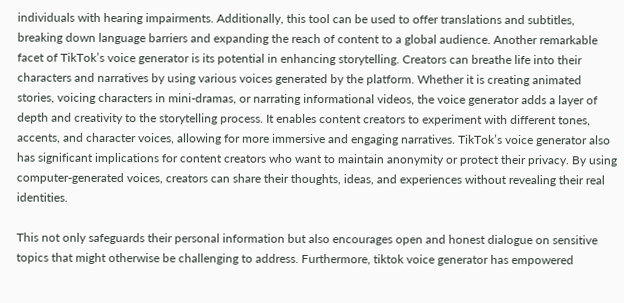individuals with hearing impairments. Additionally, this tool can be used to offer translations and subtitles, breaking down language barriers and expanding the reach of content to a global audience. Another remarkable facet of TikTok’s voice generator is its potential in enhancing storytelling. Creators can breathe life into their characters and narratives by using various voices generated by the platform. Whether it is creating animated stories, voicing characters in mini-dramas, or narrating informational videos, the voice generator adds a layer of depth and creativity to the storytelling process. It enables content creators to experiment with different tones, accents, and character voices, allowing for more immersive and engaging narratives. TikTok’s voice generator also has significant implications for content creators who want to maintain anonymity or protect their privacy. By using computer-generated voices, creators can share their thoughts, ideas, and experiences without revealing their real identities.

This not only safeguards their personal information but also encourages open and honest dialogue on sensitive topics that might otherwise be challenging to address. Furthermore, tiktok voice generator has empowered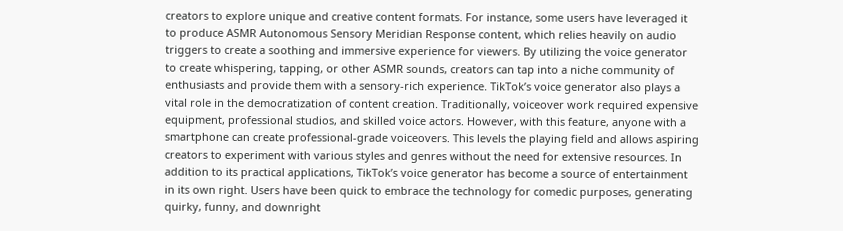creators to explore unique and creative content formats. For instance, some users have leveraged it to produce ASMR Autonomous Sensory Meridian Response content, which relies heavily on audio triggers to create a soothing and immersive experience for viewers. By utilizing the voice generator to create whispering, tapping, or other ASMR sounds, creators can tap into a niche community of enthusiasts and provide them with a sensory-rich experience. TikTok’s voice generator also plays a vital role in the democratization of content creation. Traditionally, voiceover work required expensive equipment, professional studios, and skilled voice actors. However, with this feature, anyone with a smartphone can create professional-grade voiceovers. This levels the playing field and allows aspiring creators to experiment with various styles and genres without the need for extensive resources. In addition to its practical applications, TikTok’s voice generator has become a source of entertainment in its own right. Users have been quick to embrace the technology for comedic purposes, generating quirky, funny, and downright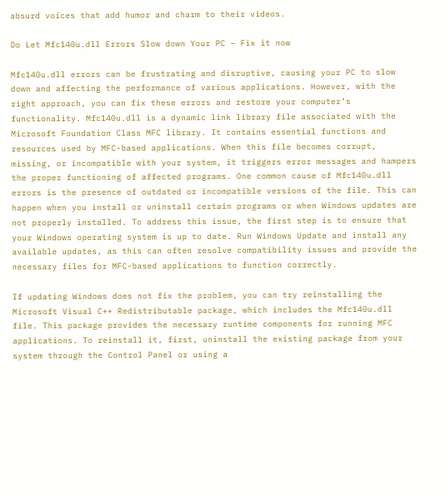absurd voices that add humor and charm to their videos.

Do Let Mfc140u.dll Errors Slow down Your PC – Fix it now

Mfc140u.dll errors can be frustrating and disruptive, causing your PC to slow down and affecting the performance of various applications. However, with the right approach, you can fix these errors and restore your computer’s functionality. Mfc140u.dll is a dynamic link library file associated with the Microsoft Foundation Class MFC library. It contains essential functions and resources used by MFC-based applications. When this file becomes corrupt, missing, or incompatible with your system, it triggers error messages and hampers the proper functioning of affected programs. One common cause of Mfc140u.dll errors is the presence of outdated or incompatible versions of the file. This can happen when you install or uninstall certain programs or when Windows updates are not properly installed. To address this issue, the first step is to ensure that your Windows operating system is up to date. Run Windows Update and install any available updates, as this can often resolve compatibility issues and provide the necessary files for MFC-based applications to function correctly.

If updating Windows does not fix the problem, you can try reinstalling the Microsoft Visual C++ Redistributable package, which includes the Mfc140u.dll file. This package provides the necessary runtime components for running MFC applications. To reinstall it, first, uninstall the existing package from your system through the Control Panel or using a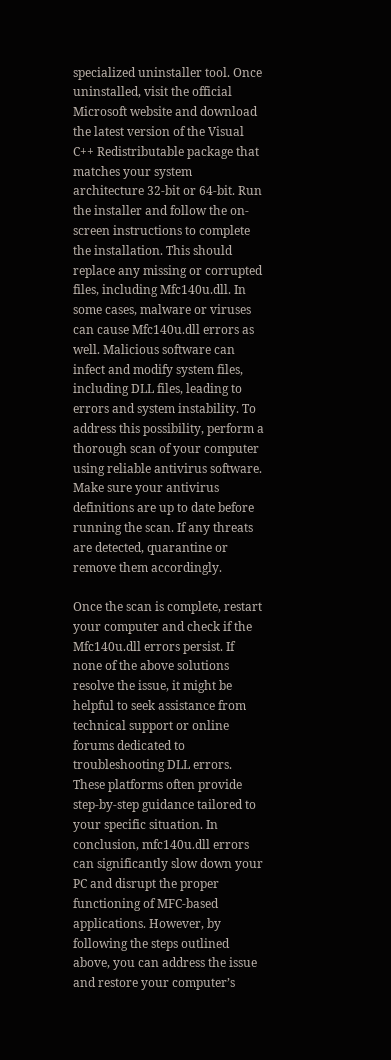specialized uninstaller tool. Once uninstalled, visit the official Microsoft website and download the latest version of the Visual C++ Redistributable package that matches your system architecture 32-bit or 64-bit. Run the installer and follow the on-screen instructions to complete the installation. This should replace any missing or corrupted files, including Mfc140u.dll. In some cases, malware or viruses can cause Mfc140u.dll errors as well. Malicious software can infect and modify system files, including DLL files, leading to errors and system instability. To address this possibility, perform a thorough scan of your computer using reliable antivirus software. Make sure your antivirus definitions are up to date before running the scan. If any threats are detected, quarantine or remove them accordingly.

Once the scan is complete, restart your computer and check if the Mfc140u.dll errors persist. If none of the above solutions resolve the issue, it might be helpful to seek assistance from technical support or online forums dedicated to troubleshooting DLL errors. These platforms often provide step-by-step guidance tailored to your specific situation. In conclusion, mfc140u.dll errors can significantly slow down your PC and disrupt the proper functioning of MFC-based applications. However, by following the steps outlined above, you can address the issue and restore your computer’s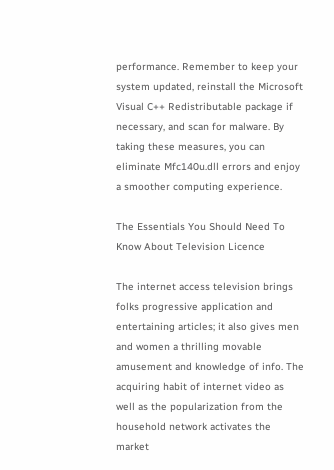performance. Remember to keep your system updated, reinstall the Microsoft Visual C++ Redistributable package if necessary, and scan for malware. By taking these measures, you can eliminate Mfc140u.dll errors and enjoy a smoother computing experience.

The Essentials You Should Need To Know About Television Licence

The internet access television brings folks progressive application and entertaining articles; it also gives men and women a thrilling movable amusement and knowledge of info. The acquiring habit of internet video as well as the popularization from the household network activates the market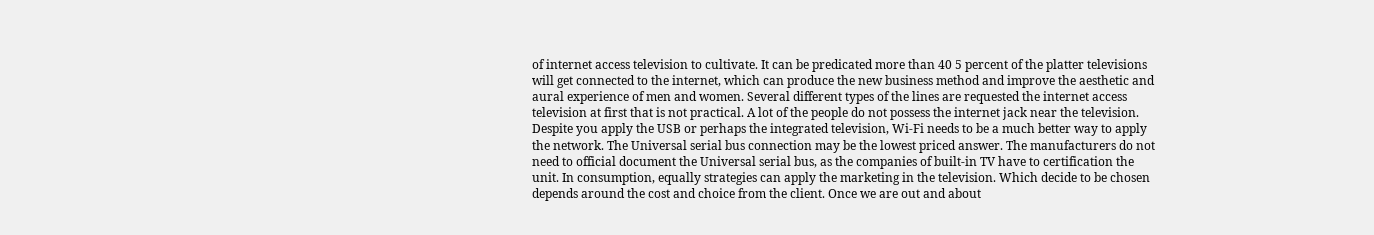of internet access television to cultivate. It can be predicated more than 40 5 percent of the platter televisions will get connected to the internet, which can produce the new business method and improve the aesthetic and aural experience of men and women. Several different types of the lines are requested the internet access television at first that is not practical. A lot of the people do not possess the internet jack near the television. Despite you apply the USB or perhaps the integrated television, Wi-Fi needs to be a much better way to apply the network. The Universal serial bus connection may be the lowest priced answer. The manufacturers do not need to official document the Universal serial bus, as the companies of built-in TV have to certification the unit. In consumption, equally strategies can apply the marketing in the television. Which decide to be chosen depends around the cost and choice from the client. Once we are out and about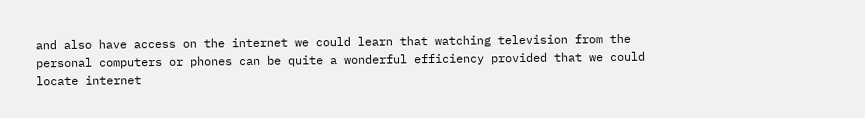and also have access on the internet we could learn that watching television from the personal computers or phones can be quite a wonderful efficiency provided that we could locate internet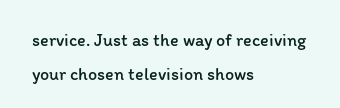service. Just as the way of receiving your chosen television shows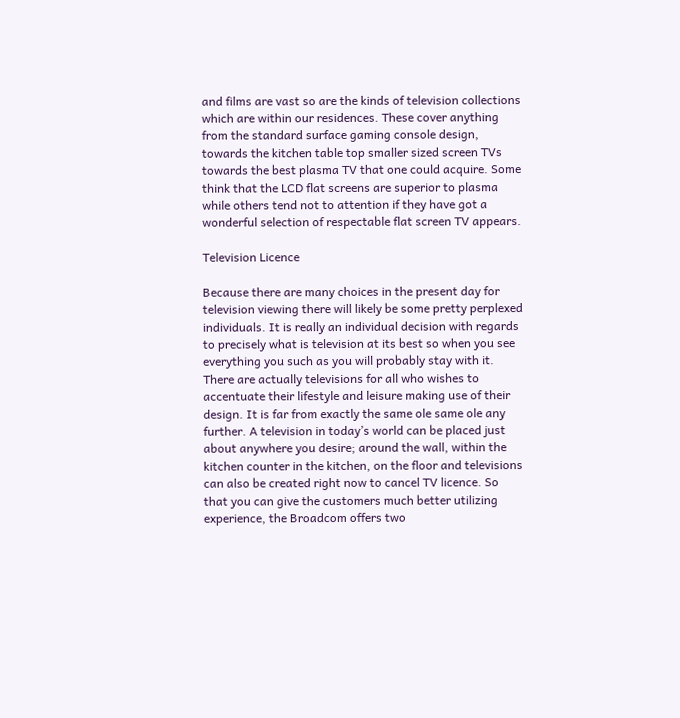and films are vast so are the kinds of television collections which are within our residences. These cover anything from the standard surface gaming console design, towards the kitchen table top smaller sized screen TVs towards the best plasma TV that one could acquire. Some think that the LCD flat screens are superior to plasma while others tend not to attention if they have got a wonderful selection of respectable flat screen TV appears.

Television Licence

Because there are many choices in the present day for television viewing there will likely be some pretty perplexed individuals. It is really an individual decision with regards to precisely what is television at its best so when you see everything you such as you will probably stay with it. There are actually televisions for all who wishes to accentuate their lifestyle and leisure making use of their design. It is far from exactly the same ole same ole any further. A television in today’s world can be placed just about anywhere you desire; around the wall, within the kitchen counter in the kitchen, on the floor and televisions can also be created right now to cancel TV licence. So that you can give the customers much better utilizing experience, the Broadcom offers two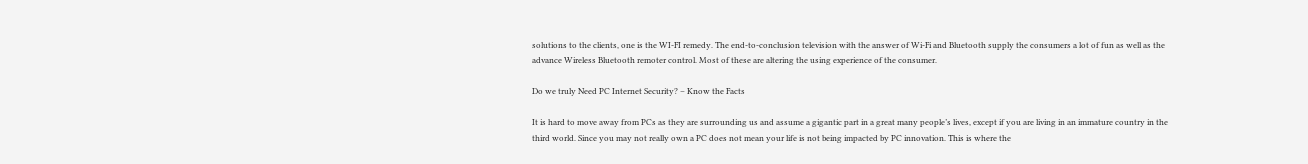solutions to the clients, one is the WI-FI remedy. The end-to-conclusion television with the answer of Wi-Fi and Bluetooth supply the consumers a lot of fun as well as the advance Wireless Bluetooth remoter control. Most of these are altering the using experience of the consumer.

Do we truly Need PC Internet Security? – Know the Facts

It is hard to move away from PCs as they are surrounding us and assume a gigantic part in a great many people’s lives, except if you are living in an immature country in the third world. Since you may not really own a PC does not mean your life is not being impacted by PC innovation. This is where the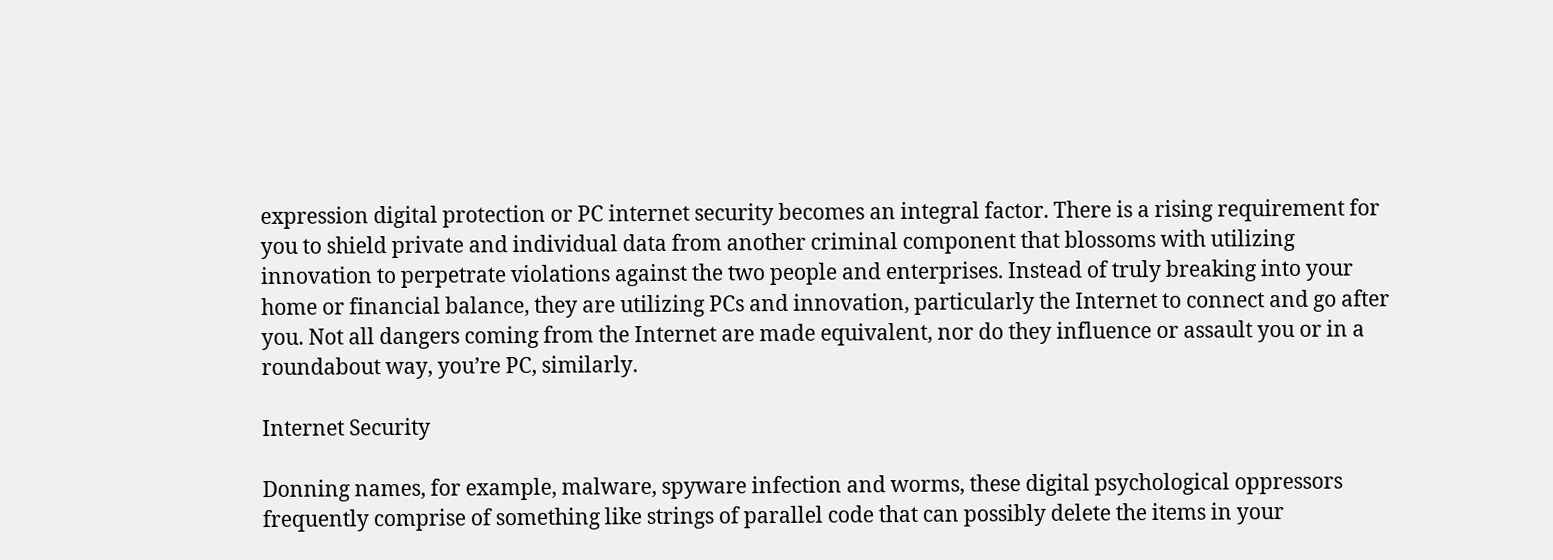expression digital protection or PC internet security becomes an integral factor. There is a rising requirement for you to shield private and individual data from another criminal component that blossoms with utilizing innovation to perpetrate violations against the two people and enterprises. Instead of truly breaking into your home or financial balance, they are utilizing PCs and innovation, particularly the Internet to connect and go after you. Not all dangers coming from the Internet are made equivalent, nor do they influence or assault you or in a roundabout way, you’re PC, similarly.

Internet Security

Donning names, for example, malware, spyware infection and worms, these digital psychological oppressors frequently comprise of something like strings of parallel code that can possibly delete the items in your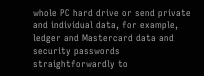whole PC hard drive or send private and individual data, for example, ledger and Mastercard data and security passwords straightforwardly to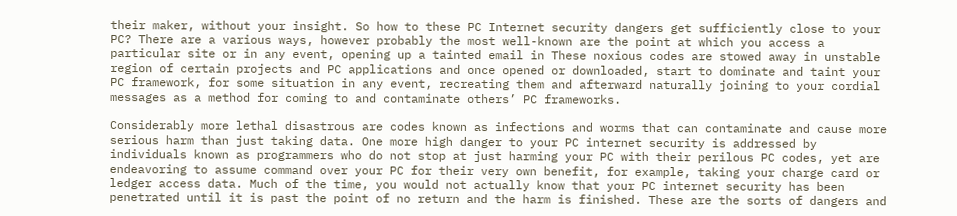their maker, without your insight. So how to these PC Internet security dangers get sufficiently close to your PC? There are a various ways, however probably the most well-known are the point at which you access a particular site or in any event, opening up a tainted email in These noxious codes are stowed away in unstable region of certain projects and PC applications and once opened or downloaded, start to dominate and taint your PC framework, for some situation in any event, recreating them and afterward naturally joining to your cordial messages as a method for coming to and contaminate others’ PC frameworks.

Considerably more lethal disastrous are codes known as infections and worms that can contaminate and cause more serious harm than just taking data. One more high danger to your PC internet security is addressed by individuals known as programmers who do not stop at just harming your PC with their perilous PC codes, yet are endeavoring to assume command over your PC for their very own benefit, for example, taking your charge card or ledger access data. Much of the time, you would not actually know that your PC internet security has been penetrated until it is past the point of no return and the harm is finished. These are the sorts of dangers and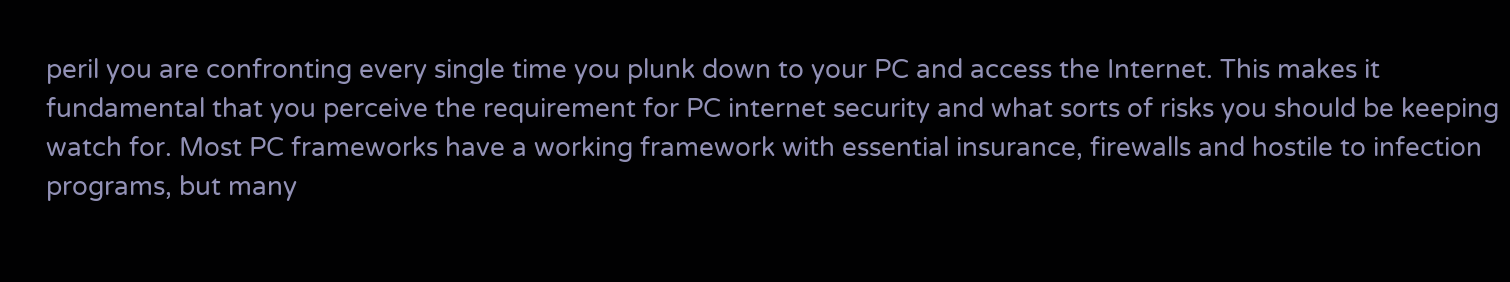peril you are confronting every single time you plunk down to your PC and access the Internet. This makes it fundamental that you perceive the requirement for PC internet security and what sorts of risks you should be keeping watch for. Most PC frameworks have a working framework with essential insurance, firewalls and hostile to infection programs, but many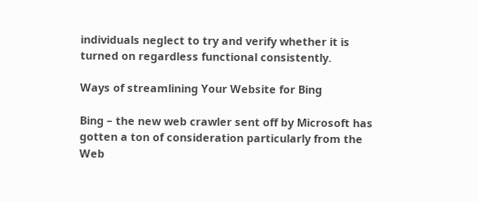individuals neglect to try and verify whether it is turned on regardless functional consistently.

Ways of streamlining Your Website for Bing

Bing – the new web crawler sent off by Microsoft has gotten a ton of consideration particularly from the Web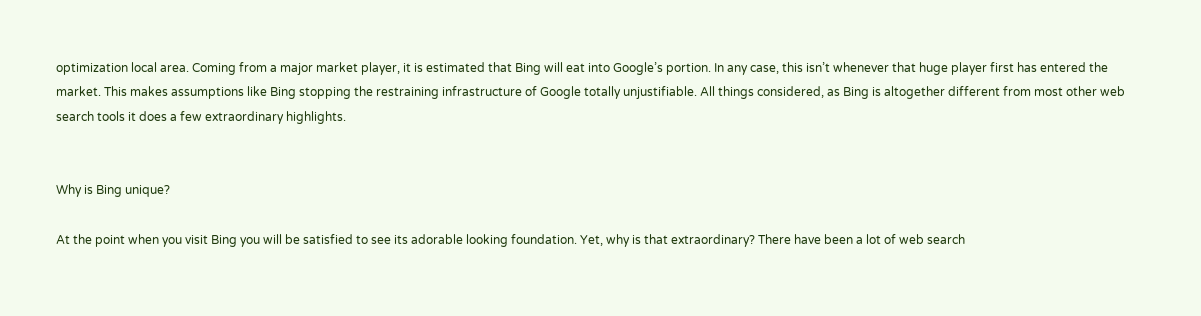optimization local area. Coming from a major market player, it is estimated that Bing will eat into Google’s portion. In any case, this isn’t whenever that huge player first has entered the market. This makes assumptions like Bing stopping the restraining infrastructure of Google totally unjustifiable. All things considered, as Bing is altogether different from most other web search tools it does a few extraordinary highlights.


Why is Bing unique?

At the point when you visit Bing you will be satisfied to see its adorable looking foundation. Yet, why is that extraordinary? There have been a lot of web search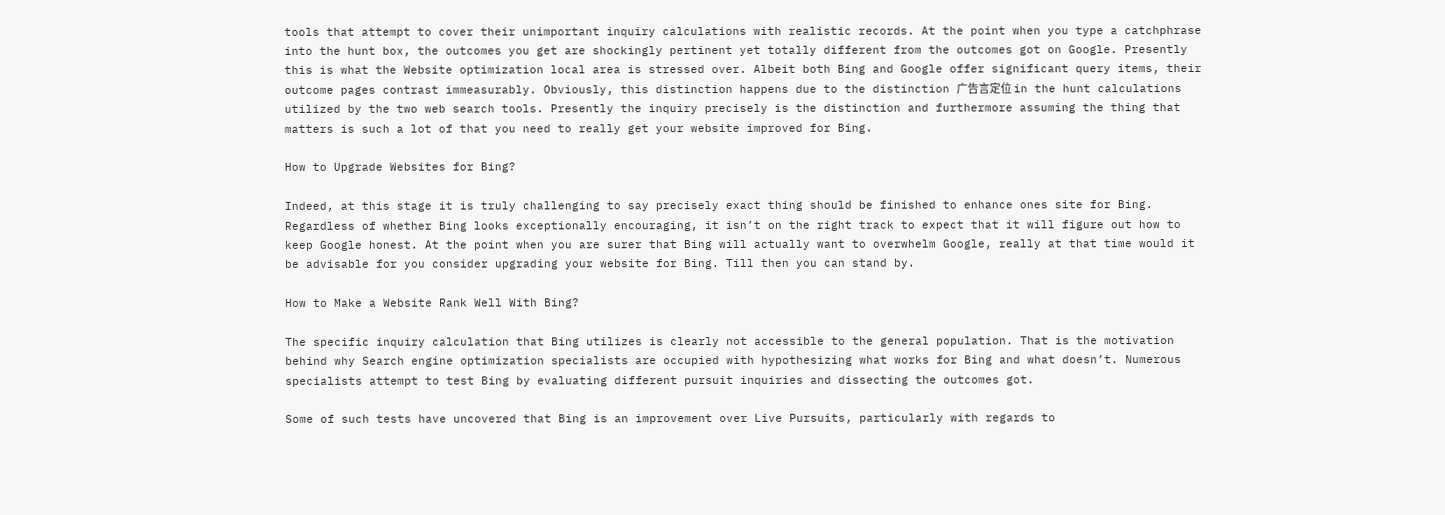tools that attempt to cover their unimportant inquiry calculations with realistic records. At the point when you type a catchphrase into the hunt box, the outcomes you get are shockingly pertinent yet totally different from the outcomes got on Google. Presently this is what the Website optimization local area is stressed over. Albeit both Bing and Google offer significant query items, their outcome pages contrast immeasurably. Obviously, this distinction happens due to the distinction 广告言定位 in the hunt calculations utilized by the two web search tools. Presently the inquiry precisely is the distinction and furthermore assuming the thing that matters is such a lot of that you need to really get your website improved for Bing.

How to Upgrade Websites for Bing?

Indeed, at this stage it is truly challenging to say precisely exact thing should be finished to enhance ones site for Bing. Regardless of whether Bing looks exceptionally encouraging, it isn’t on the right track to expect that it will figure out how to keep Google honest. At the point when you are surer that Bing will actually want to overwhelm Google, really at that time would it be advisable for you consider upgrading your website for Bing. Till then you can stand by.

How to Make a Website Rank Well With Bing?

The specific inquiry calculation that Bing utilizes is clearly not accessible to the general population. That is the motivation behind why Search engine optimization specialists are occupied with hypothesizing what works for Bing and what doesn’t. Numerous specialists attempt to test Bing by evaluating different pursuit inquiries and dissecting the outcomes got.

Some of such tests have uncovered that Bing is an improvement over Live Pursuits, particularly with regards to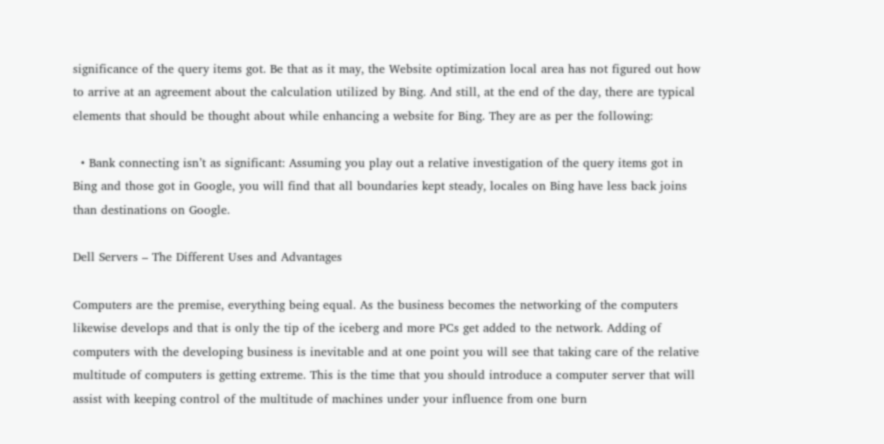significance of the query items got. Be that as it may, the Website optimization local area has not figured out how to arrive at an agreement about the calculation utilized by Bing. And still, at the end of the day, there are typical elements that should be thought about while enhancing a website for Bing. They are as per the following:

  • Bank connecting isn’t as significant: Assuming you play out a relative investigation of the query items got in Bing and those got in Google, you will find that all boundaries kept steady, locales on Bing have less back joins than destinations on Google.

Dell Servers – The Different Uses and Advantages

Computers are the premise, everything being equal. As the business becomes the networking of the computers likewise develops and that is only the tip of the iceberg and more PCs get added to the network. Adding of computers with the developing business is inevitable and at one point you will see that taking care of the relative multitude of computers is getting extreme. This is the time that you should introduce a computer server that will assist with keeping control of the multitude of machines under your influence from one burn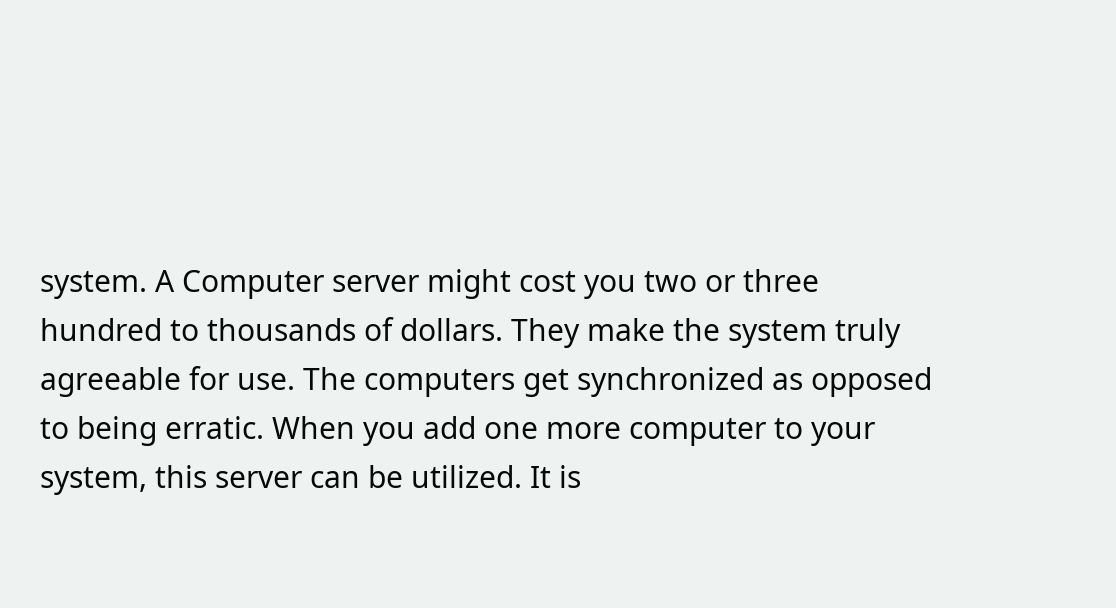system. A Computer server might cost you two or three hundred to thousands of dollars. They make the system truly agreeable for use. The computers get synchronized as opposed to being erratic. When you add one more computer to your system, this server can be utilized. It is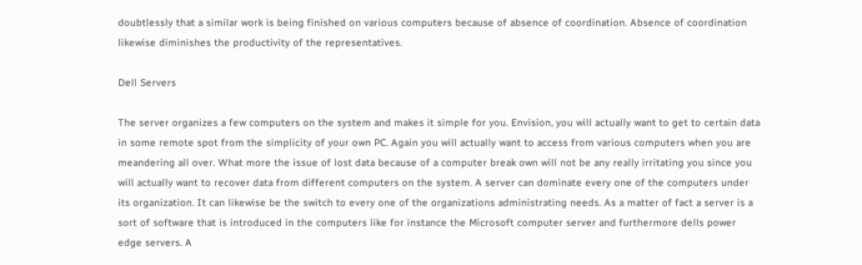doubtlessly that a similar work is being finished on various computers because of absence of coordination. Absence of coordination likewise diminishes the productivity of the representatives.

Dell Servers

The server organizes a few computers on the system and makes it simple for you. Envision, you will actually want to get to certain data in some remote spot from the simplicity of your own PC. Again you will actually want to access from various computers when you are meandering all over. What more the issue of lost data because of a computer break own will not be any really irritating you since you will actually want to recover data from different computers on the system. A server can dominate every one of the computers under its organization. It can likewise be the switch to every one of the organizations administrating needs. As a matter of fact a server is a sort of software that is introduced in the computers like for instance the Microsoft computer server and furthermore dells power edge servers. A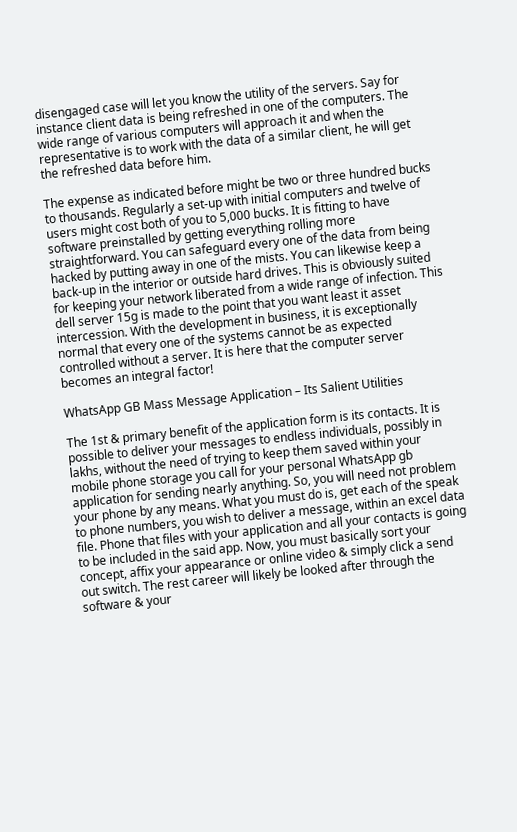disengaged case will let you know the utility of the servers. Say for instance client data is being refreshed in one of the computers. The wide range of various computers will approach it and when the representative is to work with the data of a similar client, he will get the refreshed data before him.

The expense as indicated before might be two or three hundred bucks to thousands. Regularly a set-up with initial computers and twelve of users might cost both of you to 5,000 bucks. It is fitting to have software preinstalled by getting everything rolling more straightforward. You can safeguard every one of the data from being hacked by putting away in one of the mists. You can likewise keep a back-up in the interior or outside hard drives. This is obviously suited for keeping your network liberated from a wide range of infection. This dell server 15g is made to the point that you want least it asset intercession. With the development in business, it is exceptionally normal that every one of the systems cannot be as expected controlled without a server. It is here that the computer server becomes an integral factor!

WhatsApp GB Mass Message Application – Its Salient Utilities

The 1st & primary benefit of the application form is its contacts. It is possible to deliver your messages to endless individuals, possibly in lakhs, without the need of trying to keep them saved within your mobile phone storage you call for your personal WhatsApp gb application for sending nearly anything. So, you will need not problem your phone by any means. What you must do is, get each of the speak to phone numbers, you wish to deliver a message, within an excel data file. Phone that files with your application and all your contacts is going to be included in the said app. Now, you must basically sort your concept, affix your appearance or online video & simply click a send out switch. The rest career will likely be looked after through the software & your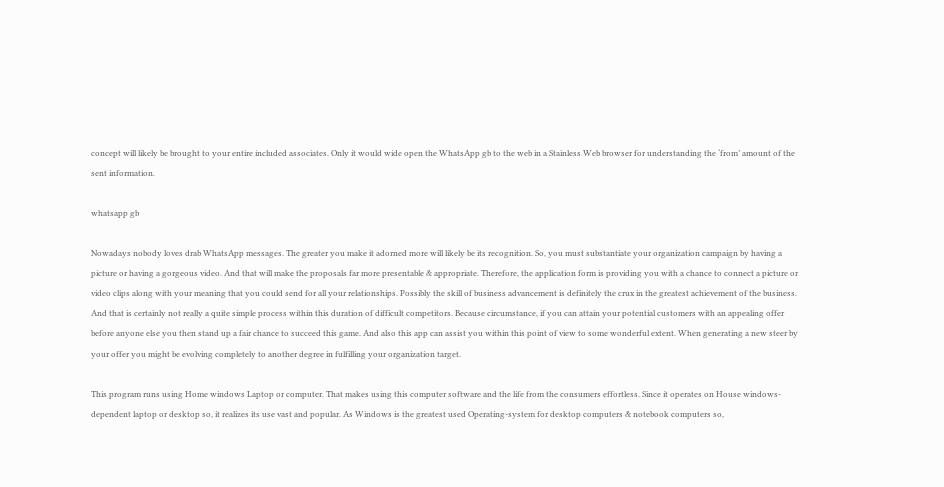concept will likely be brought to your entire included associates. Only it would wide open the WhatsApp gb to the web in a Stainless Web browser for understanding the ‘from’ amount of the sent information.

whatsapp gb

Nowadays nobody loves drab WhatsApp messages. The greater you make it adorned more will likely be its recognition. So, you must substantiate your organization campaign by having a picture or having a gorgeous video. And that will make the proposals far more presentable & appropriate. Therefore, the application form is providing you with a chance to connect a picture or video clips along with your meaning that you could send for all your relationships. Possibly the skill of business advancement is definitely the crux in the greatest achievement of the business. And that is certainly not really a quite simple process within this duration of difficult competitors. Because circumstance, if you can attain your potential customers with an appealing offer before anyone else you then stand up a fair chance to succeed this game. And also this app can assist you within this point of view to some wonderful extent. When generating a new steer by your offer you might be evolving completely to another degree in fulfilling your organization target.

This program runs using Home windows Laptop or computer. That makes using this computer software and the life from the consumers effortless. Since it operates on House windows-dependent laptop or desktop so, it realizes its use vast and popular. As Windows is the greatest used Operating-system for desktop computers & notebook computers so,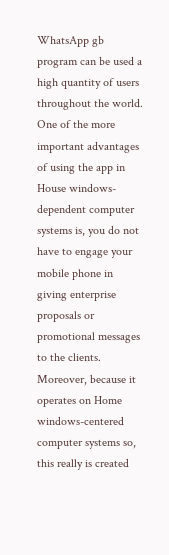WhatsApp gb program can be used a high quantity of users throughout the world. One of the more important advantages of using the app in House windows-dependent computer systems is, you do not have to engage your mobile phone in giving enterprise proposals or promotional messages to the clients. Moreover, because it operates on Home windows-centered computer systems so, this really is created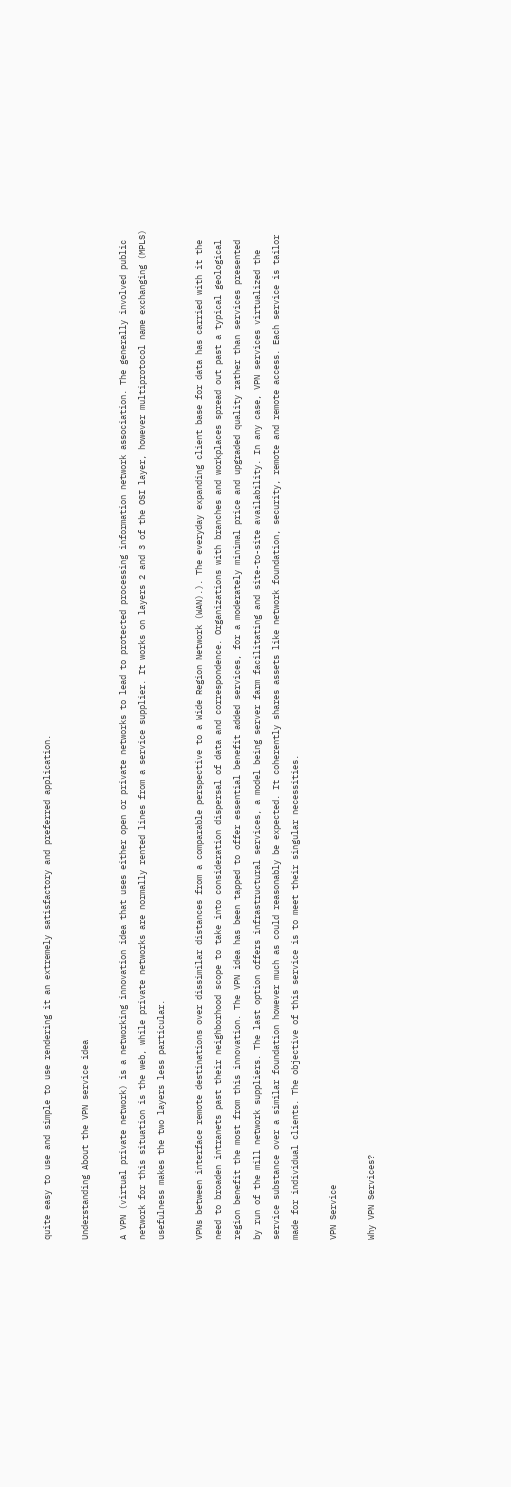quite easy to use and simple to use rendering it an extremely satisfactory and preferred application.

Understanding About the VPN service idea

A VPN (virtual private network) is a networking innovation idea that uses either open or private networks to lead to protected processing information network association. The generally involved public network for this situation is the web, while private networks are normally rented lines from a service supplier. It works on layers 2 and 3 of the OSI layer, however multiprotocol name exchanging (MPLS) usefulness makes the two layers less particular.

VPNs between interface remote destinations over dissimilar distances from a comparable perspective to a Wide Region Network (WAN).). The everyday expanding client base for data has carried with it the need to broaden intranets past their neighborhood scope to take into consideration dispersal of data and correspondence. Organizations with branches and workplaces spread out past a typical geological region benefit the most from this innovation. The VPN idea has been tapped to offer essential benefit added services, for a moderately minimal price and upgraded quality rather than services presented by run of the mill network suppliers. The last option offers infrastructural services, a model being server farm facilitating and site-to-site availability. In any case, VPN services virtualized the service substance over a similar foundation however much as could reasonably be expected. It coherently shares assets like network foundation, security, remote and remote access. Each service is tailor made for individual clients. The objective of this service is to meet their singular necessities.

VPN Service

Why VPN Services?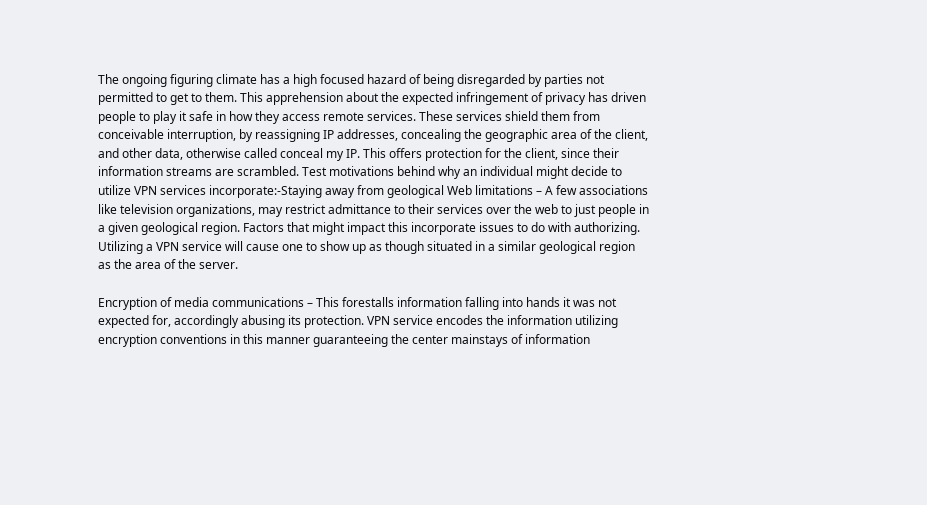The ongoing figuring climate has a high focused hazard of being disregarded by parties not permitted to get to them. This apprehension about the expected infringement of privacy has driven people to play it safe in how they access remote services. These services shield them from conceivable interruption, by reassigning IP addresses, concealing the geographic area of the client, and other data, otherwise called conceal my IP. This offers protection for the client, since their information streams are scrambled. Test motivations behind why an individual might decide to utilize VPN services incorporate:-Staying away from geological Web limitations – A few associations like television organizations, may restrict admittance to their services over the web to just people in a given geological region. Factors that might impact this incorporate issues to do with authorizing. Utilizing a VPN service will cause one to show up as though situated in a similar geological region as the area of the server.

Encryption of media communications – This forestalls information falling into hands it was not expected for, accordingly abusing its protection. VPN service encodes the information utilizing encryption conventions in this manner guaranteeing the center mainstays of information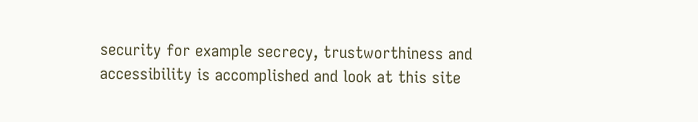security for example secrecy, trustworthiness and accessibility is accomplished and look at this site